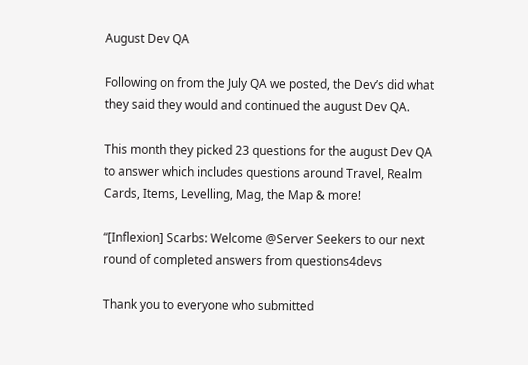August Dev QA

Following on from the July QA we posted, the Dev’s did what they said they would and continued the august Dev QA.

This month they picked 23 questions for the august Dev QA to answer which includes questions around Travel, Realm Cards, Items, Levelling, Mag, the Map & more!

“[Inflexion] Scarbs: Welcome @Server Seekers to our next round of completed answers from questions4devs

Thank you to everyone who submitted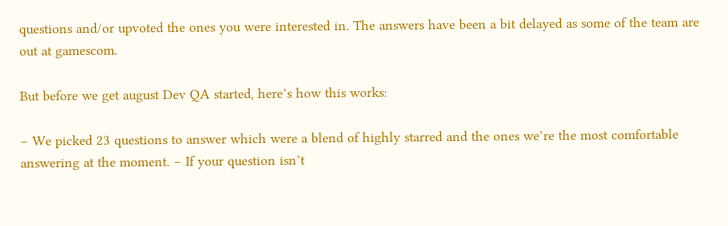questions and/or upvoted the ones you were interested in. The answers have been a bit delayed as some of the team are out at gamescom.

But before we get august Dev QA started, here’s how this works:

– We picked 23 questions to answer which were a blend of highly starred and the ones we’re the most comfortable answering at the moment. – If your question isn’t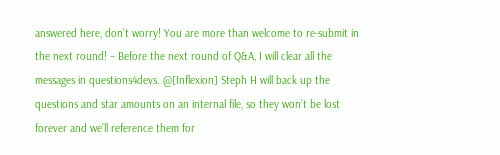answered here, don’t worry! You are more than welcome to re-submit in the next round! – Before the next round of Q&A, I will clear all the messages in questions4devs. @[Inflexion] Steph H will back up the questions and star amounts on an internal file, so they won’t be lost forever and we’ll reference them for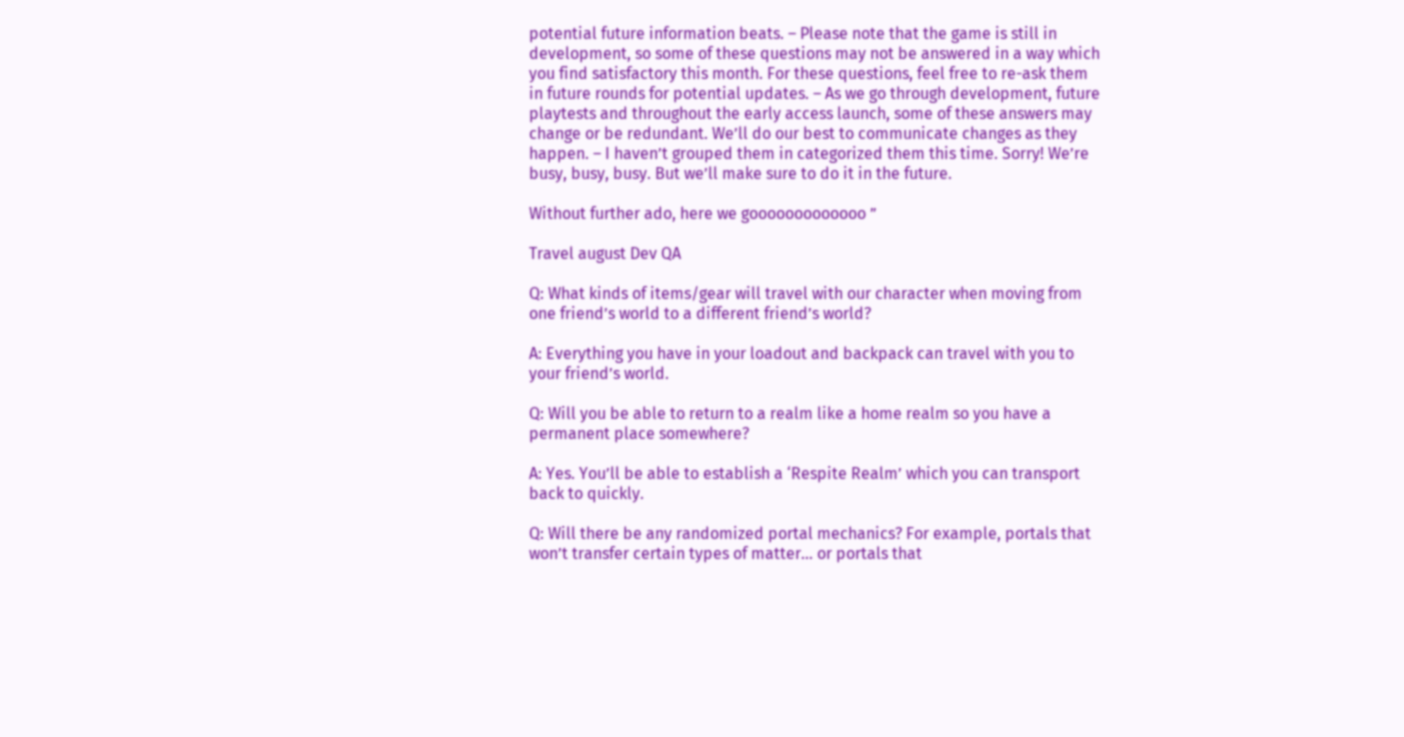potential future information beats. – Please note that the game is still in development, so some of these questions may not be answered in a way which you find satisfactory this month. For these questions, feel free to re-ask them in future rounds for potential updates. – As we go through development, future playtests and throughout the early access launch, some of these answers may change or be redundant. We’ll do our best to communicate changes as they happen. – I haven’t grouped them in categorized them this time. Sorry! We’re busy, busy, busy. But we’ll make sure to do it in the future.

Without further ado, here we gooooooooooooo ”

Travel august Dev QA

Q: What kinds of items/gear will travel with our character when moving from one friend’s world to a different friend’s world?

A: Everything you have in your loadout and backpack can travel with you to your friend’s world.

Q: Will you be able to return to a realm like a home realm so you have a permanent place somewhere?

A: Yes. You’ll be able to establish a ‘Respite Realm’ which you can transport back to quickly.

Q: Will there be any randomized portal mechanics? For example, portals that won’t transfer certain types of matter… or portals that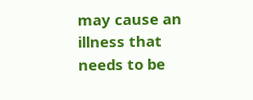may cause an illness that needs to be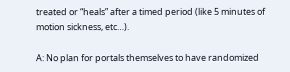treated or “heals” after a timed period (like 5 minutes of motion sickness, etc…).

A: No plan for portals themselves to have randomized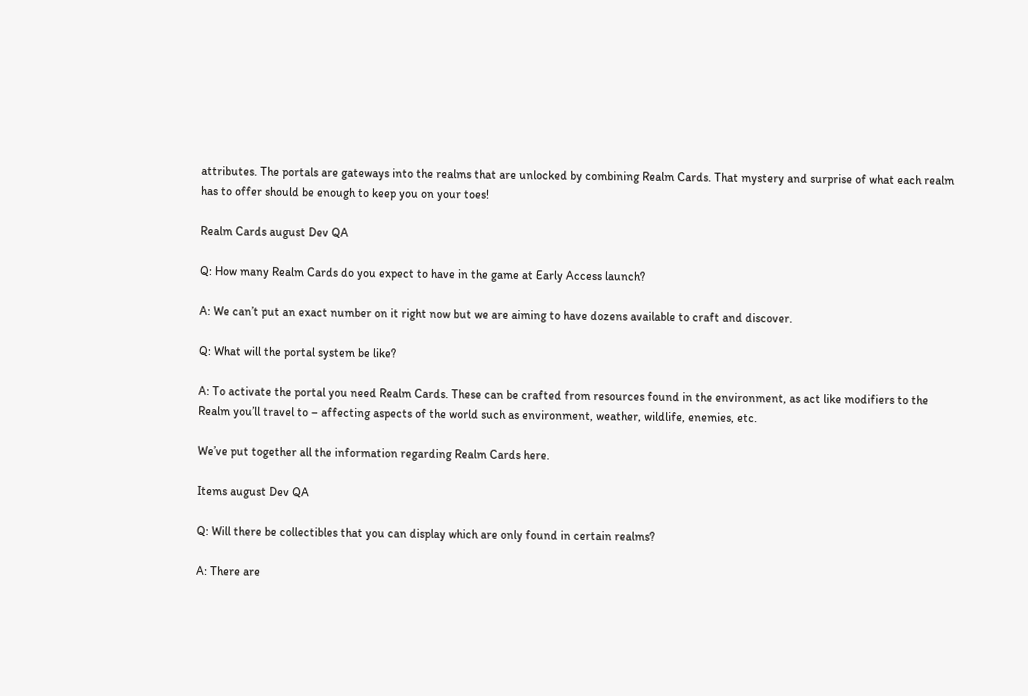attributes. The portals are gateways into the realms that are unlocked by combining Realm Cards. That mystery and surprise of what each realm has to offer should be enough to keep you on your toes!

Realm Cards august Dev QA

Q: How many Realm Cards do you expect to have in the game at Early Access launch?

A: We can’t put an exact number on it right now but we are aiming to have dozens available to craft and discover.

Q: What will the portal system be like?

A: To activate the portal you need Realm Cards. These can be crafted from resources found in the environment, as act like modifiers to the Realm you’ll travel to – affecting aspects of the world such as environment, weather, wildlife, enemies, etc.

We’ve put together all the information regarding Realm Cards here.

Items august Dev QA

Q: Will there be collectibles that you can display which are only found in certain realms?

A: There are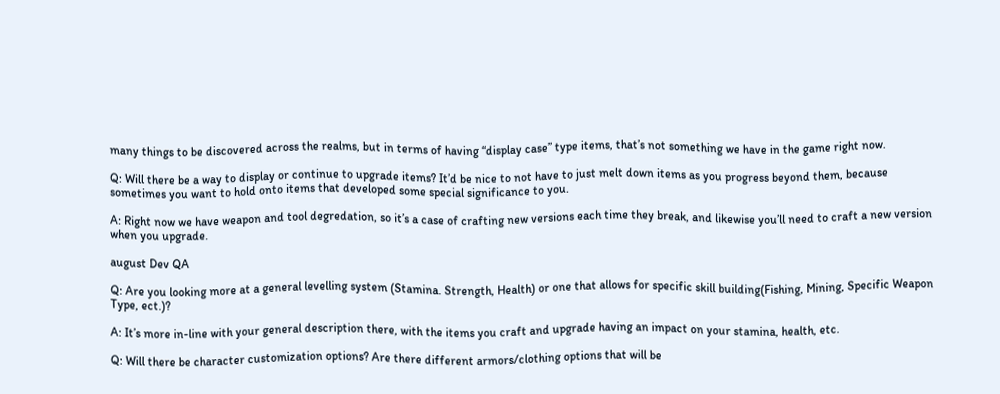many things to be discovered across the realms, but in terms of having “display case” type items, that’s not something we have in the game right now.

Q: Will there be a way to display or continue to upgrade items? It’d be nice to not have to just melt down items as you progress beyond them, because sometimes you want to hold onto items that developed some special significance to you.

A: Right now we have weapon and tool degredation, so it’s a case of crafting new versions each time they break, and likewise you’ll need to craft a new version when you upgrade.

august Dev QA

Q: Are you looking more at a general levelling system (Stamina. Strength, Health) or one that allows for specific skill building(Fishing, Mining, Specific Weapon Type, ect.)?

A: It’s more in-line with your general description there, with the items you craft and upgrade having an impact on your stamina, health, etc.

Q: Will there be character customization options? Are there different armors/clothing options that will be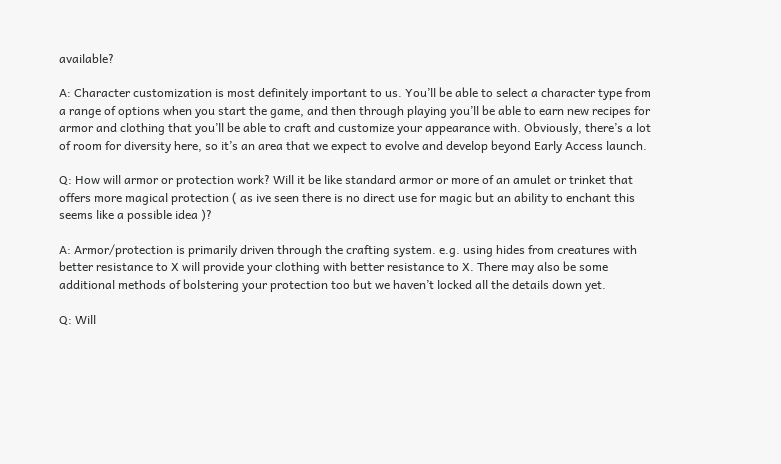available?

A: Character customization is most definitely important to us. You’ll be able to select a character type from a range of options when you start the game, and then through playing you’ll be able to earn new recipes for armor and clothing that you’ll be able to craft and customize your appearance with. Obviously, there’s a lot of room for diversity here, so it’s an area that we expect to evolve and develop beyond Early Access launch.

Q: How will armor or protection work? Will it be like standard armor or more of an amulet or trinket that offers more magical protection ( as ive seen there is no direct use for magic but an ability to enchant this seems like a possible idea )?

A: Armor/protection is primarily driven through the crafting system. e.g. using hides from creatures with better resistance to X will provide your clothing with better resistance to X. There may also be some additional methods of bolstering your protection too but we haven’t locked all the details down yet.

Q: Will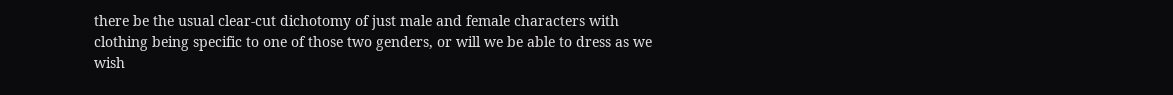there be the usual clear-cut dichotomy of just male and female characters with clothing being specific to one of those two genders, or will we be able to dress as we wish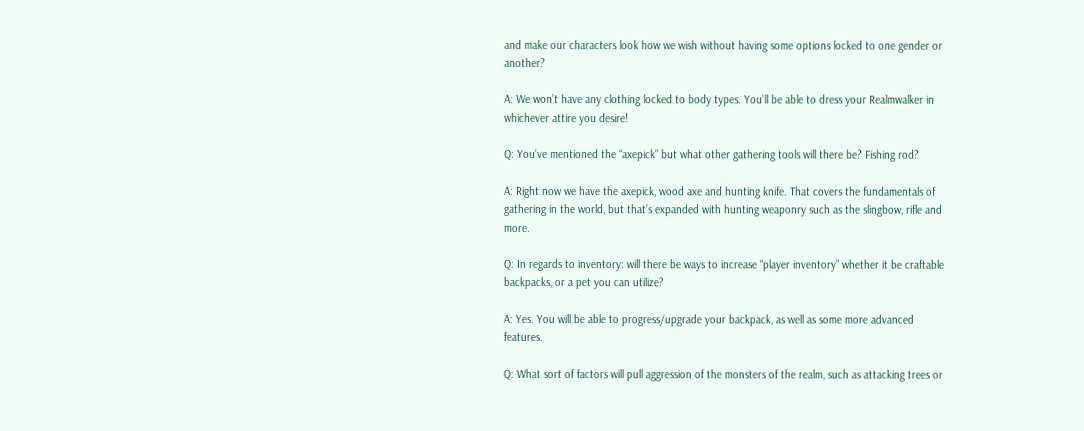and make our characters look how we wish without having some options locked to one gender or another?

A: We won’t have any clothing locked to body types. You’ll be able to dress your Realmwalker in whichever attire you desire!

Q: You’ve mentioned the “axepick” but what other gathering tools will there be? Fishing rod?

A: Right now we have the axepick, wood axe and hunting knife. That covers the fundamentals of gathering in the world, but that’s expanded with hunting weaponry such as the slingbow, rifle and more.

Q: In regards to inventory: will there be ways to increase “player inventory” whether it be craftable backpacks, or a pet you can utilize?

A: Yes. You will be able to progress/upgrade your backpack, as well as some more advanced features.

Q: What sort of factors will pull aggression of the monsters of the realm, such as attacking trees or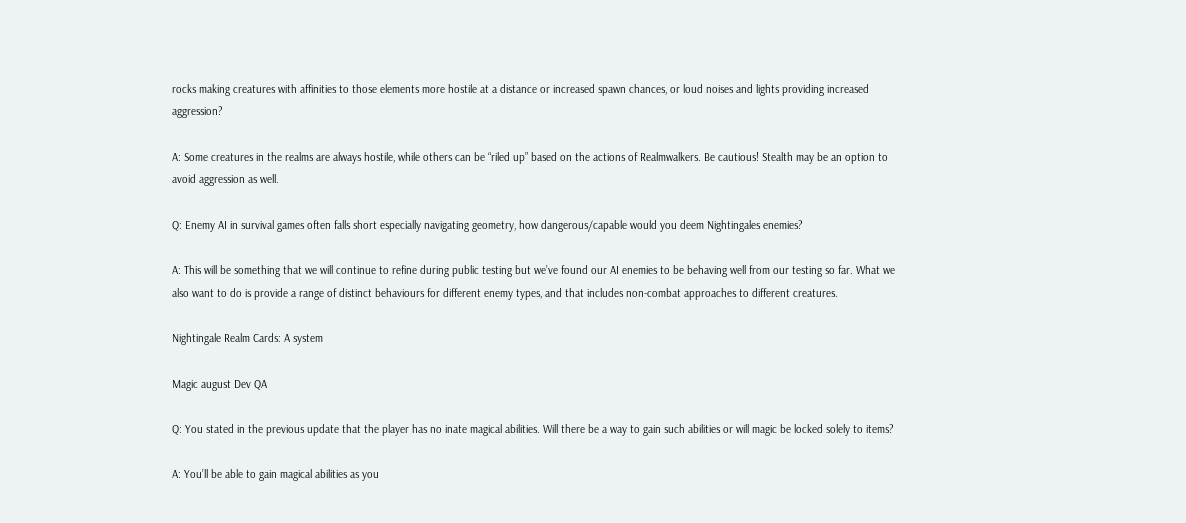rocks making creatures with affinities to those elements more hostile at a distance or increased spawn chances, or loud noises and lights providing increased aggression?

A: Some creatures in the realms are always hostile, while others can be “riled up” based on the actions of Realmwalkers. Be cautious! Stealth may be an option to avoid aggression as well.

Q: Enemy AI in survival games often falls short especially navigating geometry, how dangerous/capable would you deem Nightingales enemies?

A: This will be something that we will continue to refine during public testing but we’ve found our AI enemies to be behaving well from our testing so far. What we also want to do is provide a range of distinct behaviours for different enemy types, and that includes non-combat approaches to different creatures.

Nightingale Realm Cards: A system

Magic august Dev QA

Q: You stated in the previous update that the player has no inate magical abilities. Will there be a way to gain such abilities or will magic be locked solely to items?

A: You’ll be able to gain magical abilities as you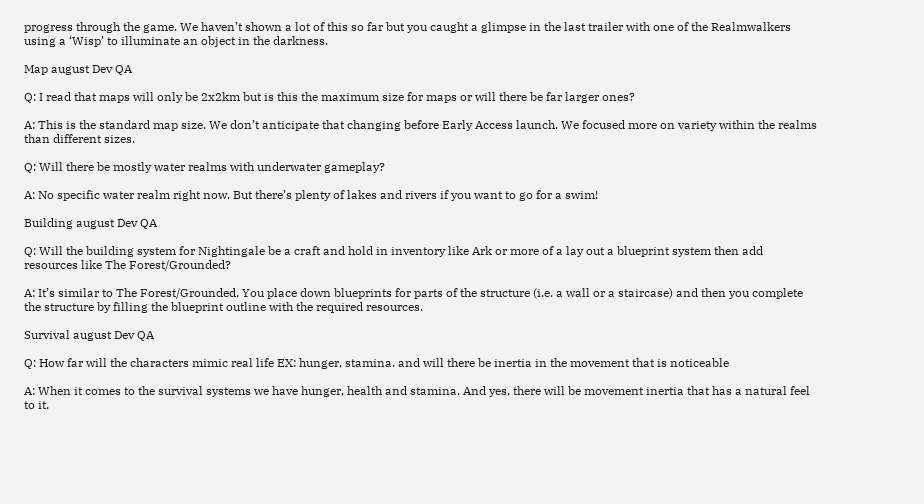progress through the game. We haven’t shown a lot of this so far but you caught a glimpse in the last trailer with one of the Realmwalkers using a ‘Wisp’ to illuminate an object in the darkness.

Map august Dev QA

Q: I read that maps will only be 2x2km but is this the maximum size for maps or will there be far larger ones?

A: This is the standard map size. We don’t anticipate that changing before Early Access launch. We focused more on variety within the realms than different sizes.

Q: Will there be mostly water realms with underwater gameplay?

A: No specific water realm right now. But there’s plenty of lakes and rivers if you want to go for a swim!

Building august Dev QA

Q: Will the building system for Nightingale be a craft and hold in inventory like Ark or more of a lay out a blueprint system then add resources like The Forest/Grounded?

A: It’s similar to The Forest/Grounded. You place down blueprints for parts of the structure (i.e. a wall or a staircase) and then you complete the structure by filling the blueprint outline with the required resources.

Survival august Dev QA

Q: How far will the characters mimic real life EX: hunger, stamina. and will there be inertia in the movement that is noticeable

A: When it comes to the survival systems we have hunger, health and stamina. And yes, there will be movement inertia that has a natural feel to it.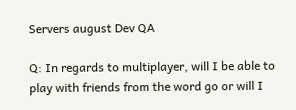Servers august Dev QA

Q: In regards to multiplayer, will I be able to play with friends from the word go or will I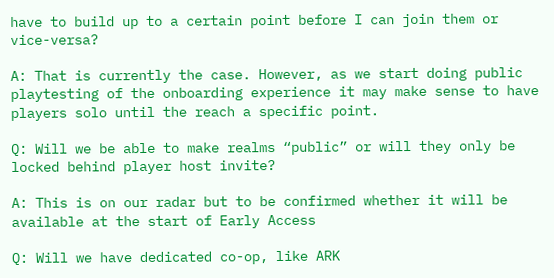have to build up to a certain point before I can join them or vice-versa?

A: That is currently the case. However, as we start doing public playtesting of the onboarding experience it may make sense to have players solo until the reach a specific point.

Q: Will we be able to make realms “public” or will they only be locked behind player host invite?

A: This is on our radar but to be confirmed whether it will be available at the start of Early Access

Q: Will we have dedicated co-op, like ARK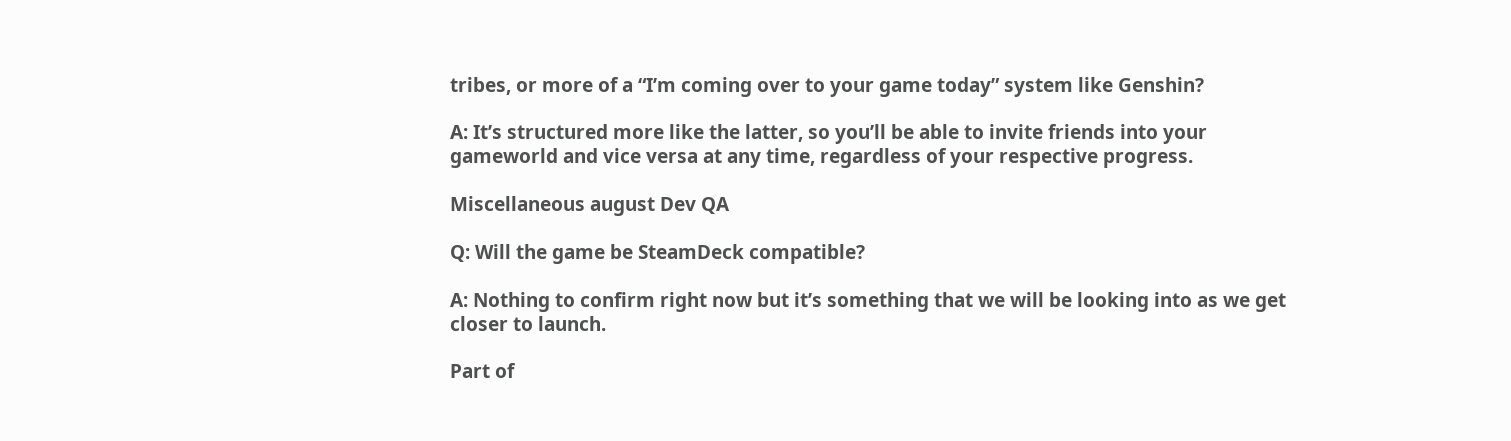tribes, or more of a “I’m coming over to your game today” system like Genshin?

A: It’s structured more like the latter, so you’ll be able to invite friends into your gameworld and vice versa at any time, regardless of your respective progress.

Miscellaneous august Dev QA

Q: Will the game be SteamDeck compatible?

A: Nothing to confirm right now but it’s something that we will be looking into as we get closer to launch.

Part of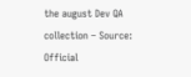the august Dev QA collection – Source: Official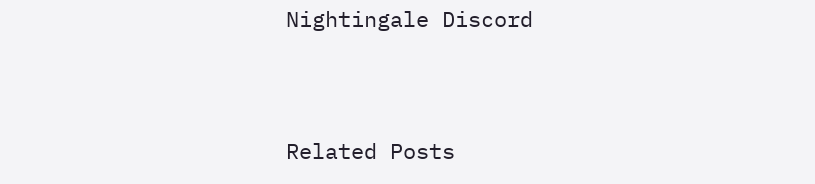Nightingale Discord


Related Posts